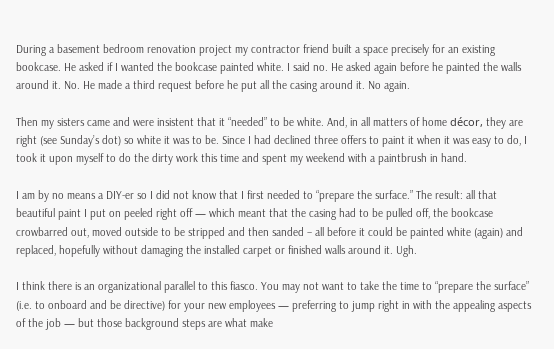During a basement bedroom renovation project my contractor friend built a space precisely for an existing bookcase. He asked if I wanted the bookcase painted white. I said no. He asked again before he painted the walls around it. No. He made a third request before he put all the casing around it. No again.

Then my sisters came and were insistent that it “needed” to be white. And, in all matters of home décor, they are right (see Sunday’s dot) so white it was to be. Since I had declined three offers to paint it when it was easy to do, I took it upon myself to do the dirty work this time and spent my weekend with a paintbrush in hand.

I am by no means a DIY-er so I did not know that I first needed to “prepare the surface.” The result: all that beautiful paint I put on peeled right off — which meant that the casing had to be pulled off, the bookcase crowbarred out, moved outside to be stripped and then sanded – all before it could be painted white (again) and replaced, hopefully without damaging the installed carpet or finished walls around it. Ugh.

I think there is an organizational parallel to this fiasco. You may not want to take the time to “prepare the surface” (i.e. to onboard and be directive) for your new employees — preferring to jump right in with the appealing aspects of the job — but those background steps are what make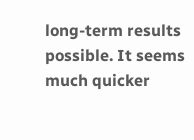long-term results possible. It seems much quicker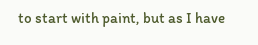to start with paint, but as I have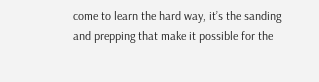come to learn the hard way, it’s the sanding and prepping that make it possible for the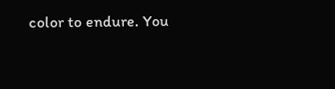color to endure. You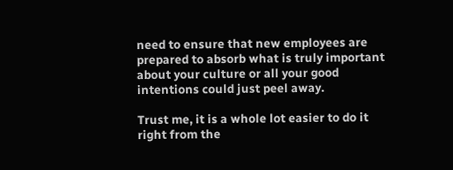need to ensure that new employees are prepared to absorb what is truly important about your culture or all your good intentions could just peel away.

Trust me, it is a whole lot easier to do it right from the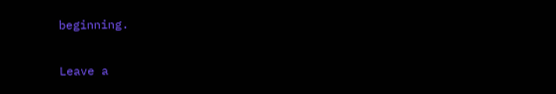beginning.


Leave a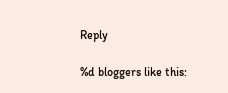Reply

%d bloggers like this: